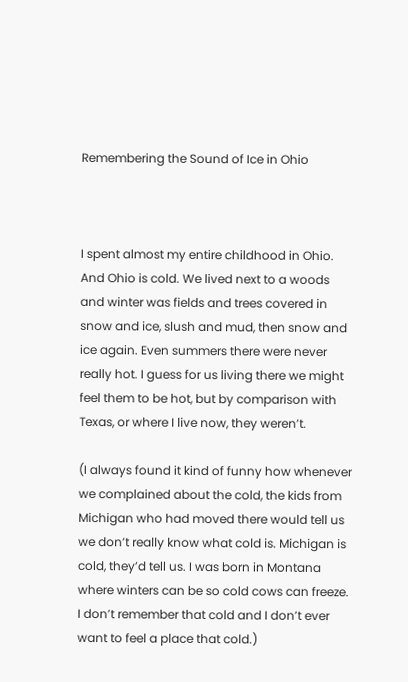Remembering the Sound of Ice in Ohio



I spent almost my entire childhood in Ohio. And Ohio is cold. We lived next to a woods and winter was fields and trees covered in snow and ice, slush and mud, then snow and ice again. Even summers there were never really hot. I guess for us living there we might feel them to be hot, but by comparison with Texas, or where I live now, they weren’t.

(I always found it kind of funny how whenever we complained about the cold, the kids from Michigan who had moved there would tell us we don’t really know what cold is. Michigan is cold, they’d tell us. I was born in Montana where winters can be so cold cows can freeze. I don’t remember that cold and I don’t ever want to feel a place that cold.)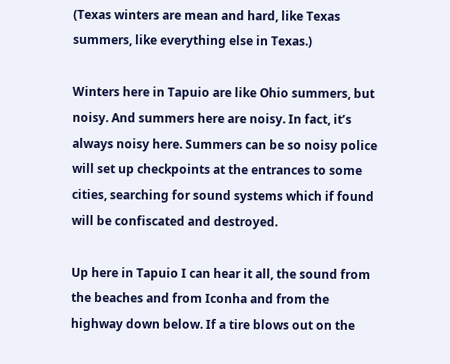(Texas winters are mean and hard, like Texas summers, like everything else in Texas.)

Winters here in Tapuio are like Ohio summers, but noisy. And summers here are noisy. In fact, it’s always noisy here. Summers can be so noisy police will set up checkpoints at the entrances to some cities, searching for sound systems which if found will be confiscated and destroyed.

Up here in Tapuio I can hear it all, the sound from the beaches and from Iconha and from the highway down below. If a tire blows out on the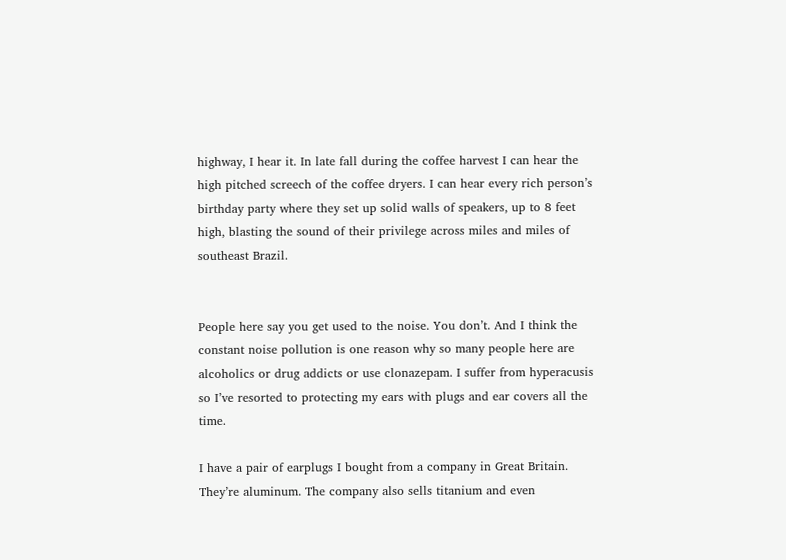highway, I hear it. In late fall during the coffee harvest I can hear the high pitched screech of the coffee dryers. I can hear every rich person’s birthday party where they set up solid walls of speakers, up to 8 feet high, blasting the sound of their privilege across miles and miles of southeast Brazil.


People here say you get used to the noise. You don’t. And I think the constant noise pollution is one reason why so many people here are alcoholics or drug addicts or use clonazepam. I suffer from hyperacusis so I’ve resorted to protecting my ears with plugs and ear covers all the time.

I have a pair of earplugs I bought from a company in Great Britain. They’re aluminum. The company also sells titanium and even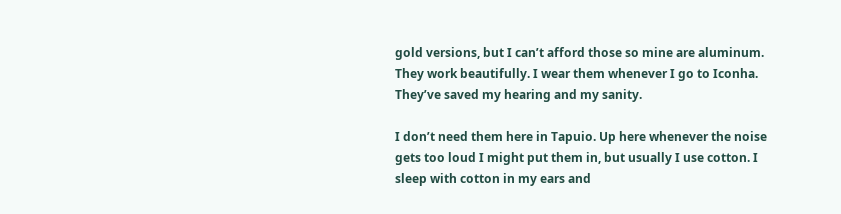gold versions, but I can’t afford those so mine are aluminum. They work beautifully. I wear them whenever I go to Iconha. They’ve saved my hearing and my sanity.

I don’t need them here in Tapuio. Up here whenever the noise gets too loud I might put them in, but usually I use cotton. I sleep with cotton in my ears and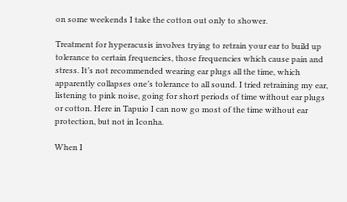on some weekends I take the cotton out only to shower.

Treatment for hyperacusis involves trying to retrain your ear to build up tolerance to certain frequencies, those frequencies which cause pain and stress. It’s not recommended wearing ear plugs all the time, which apparently collapses one’s tolerance to all sound. I tried retraining my ear, listening to pink noise, going for short periods of time without ear plugs or cotton. Here in Tapuio I can now go most of the time without ear protection, but not in Iconha.

When I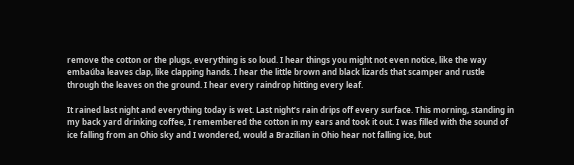remove the cotton or the plugs, everything is so loud. I hear things you might not even notice, like the way embaúba leaves clap, like clapping hands. I hear the little brown and black lizards that scamper and rustle through the leaves on the ground. I hear every raindrop hitting every leaf.

It rained last night and everything today is wet. Last night’s rain drips off every surface. This morning, standing in my back yard drinking coffee, I remembered the cotton in my ears and took it out. I was filled with the sound of ice falling from an Ohio sky and I wondered, would a Brazilian in Ohio hear not falling ice, but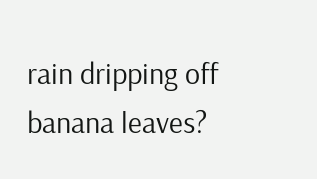rain dripping off banana leaves?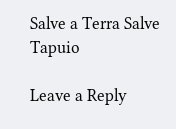Salve a Terra Salve Tapuio

Leave a Reply